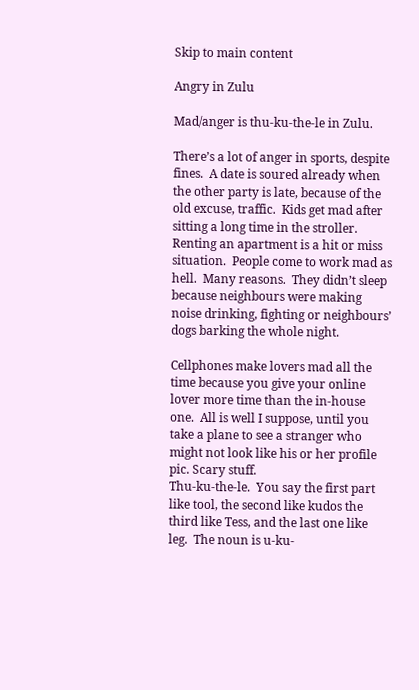Skip to main content

Angry in Zulu

Mad/anger is thu-ku-the-le in Zulu.

There’s a lot of anger in sports, despite fines.  A date is soured already when the other party is late, because of the old excuse, traffic.  Kids get mad after sitting a long time in the stroller.
Renting an apartment is a hit or miss situation.  People come to work mad as hell.  Many reasons.  They didn’t sleep because neighbours were making noise drinking, fighting or neighbours’ dogs barking the whole night.

Cellphones make lovers mad all the time because you give your online lover more time than the in-house one.  All is well I suppose, until you take a plane to see a stranger who might not look like his or her profile pic. Scary stuff.
Thu-ku-the-le.  You say the first part like tool, the second like kudos the third like Tess, and the last one like leg.  The noun is u-ku-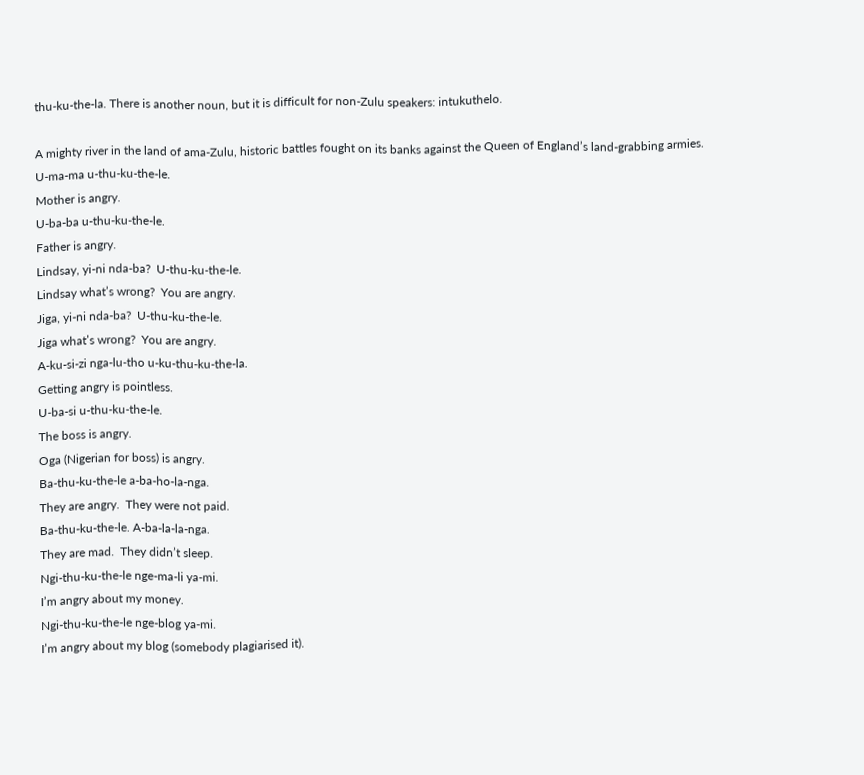thu-ku-the-la. There is another noun, but it is difficult for non-Zulu speakers: intukuthelo.

A mighty river in the land of ama-Zulu, historic battles fought on its banks against the Queen of England’s land-grabbing armies.
U-ma-ma u-thu-ku-the-le.
Mother is angry.
U-ba-ba u-thu-ku-the-le.
Father is angry.
Lindsay, yi-ni nda-ba?  U-thu-ku-the-le.
Lindsay what’s wrong?  You are angry.
Jiga, yi-ni nda-ba?  U-thu-ku-the-le.
Jiga what’s wrong?  You are angry.
A-ku-si-zi nga-lu-tho u-ku-thu-ku-the-la.
Getting angry is pointless.
U-ba-si u-thu-ku-the-le.
The boss is angry.
Oga (Nigerian for boss) is angry.
Ba-thu-ku-the-le a-ba-ho-la-nga.
They are angry.  They were not paid.
Ba-thu-ku-the-le. A-ba-la-la-nga.
They are mad.  They didn’t sleep.
Ngi-thu-ku-the-le nge-ma-li ya-mi.
I’m angry about my money.
Ngi-thu-ku-the-le nge-blog ya-mi.
I’m angry about my blog (somebody plagiarised it).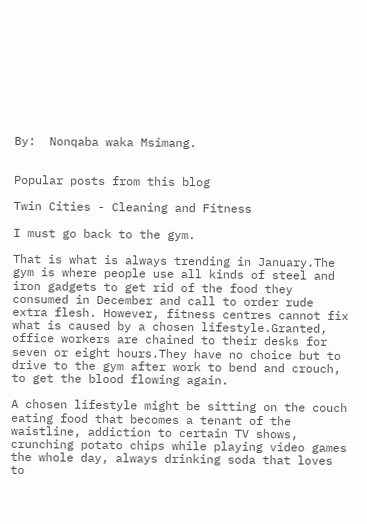By:  Nonqaba waka Msimang.


Popular posts from this blog

Twin Cities - Cleaning and Fitness

I must go back to the gym.

That is what is always trending in January.The gym is where people use all kinds of steel and iron gadgets to get rid of the food they consumed in December and call to order rude extra flesh. However, fitness centres cannot fix what is caused by a chosen lifestyle.Granted, office workers are chained to their desks for seven or eight hours.They have no choice but to drive to the gym after work to bend and crouch, to get the blood flowing again.

A chosen lifestyle might be sitting on the couch eating food that becomes a tenant of the waistline, addiction to certain TV shows, crunching potato chips while playing video games the whole day, always drinking soda that loves to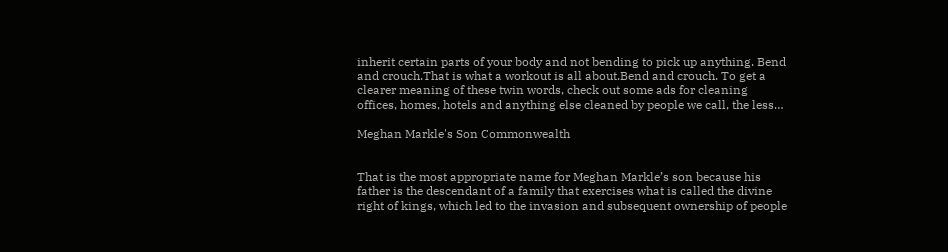inherit certain parts of your body and not bending to pick up anything. Bend and crouch.That is what a workout is all about.Bend and crouch. To get a clearer meaning of these twin words, check out some ads for cleaning offices, homes, hotels and anything else cleaned by people we call, the less…

Meghan Markle's Son Commonwealth


That is the most appropriate name for Meghan Markle’s son because his father is the descendant of a family that exercises what is called the divine right of kings, which led to the invasion and subsequent ownership of people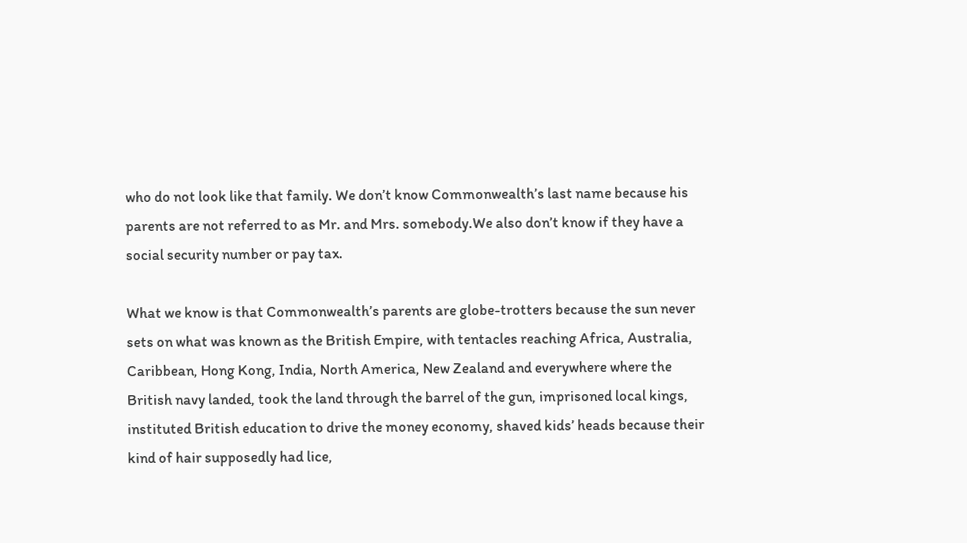who do not look like that family. We don’t know Commonwealth’s last name because his parents are not referred to as Mr. and Mrs. somebody.We also don’t know if they have a social security number or pay tax.

What we know is that Commonwealth’s parents are globe-trotters because the sun never sets on what was known as the British Empire, with tentacles reaching Africa, Australia, Caribbean, Hong Kong, India, North America, New Zealand and everywhere where the British navy landed, took the land through the barrel of the gun, imprisoned local kings, instituted British education to drive the money economy, shaved kids’ heads because their kind of hair supposedly had lice,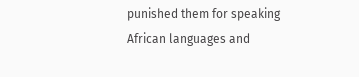punished them for speaking African languages and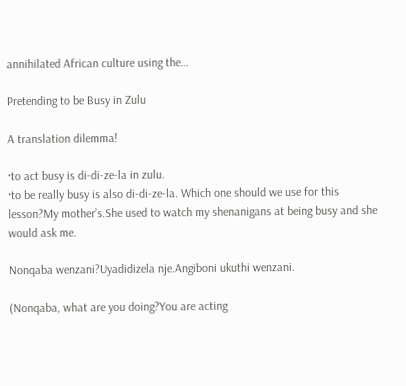annihilated African culture using the…

Pretending to be Busy in Zulu

A translation dilemma!

·to act busy is di-di-ze-la in zulu.
·to be really busy is also di-di-ze-la. Which one should we use for this lesson?My mother’s.She used to watch my shenanigans at being busy and she would ask me.

Nonqaba wenzani?Uyadidizela nje.Angiboni ukuthi wenzani.

(Nonqaba, what are you doing?You are acting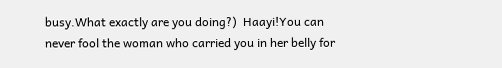busy.What exactly are you doing?)  Haayi!You can never fool the woman who carried you in her belly for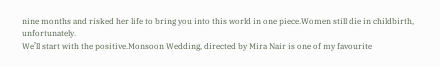nine months and risked her life to bring you into this world in one piece.Women still die in childbirth, unfortunately.
We’ll start with the positive.Monsoon Wedding, directed by Mira Nair is one of my favourite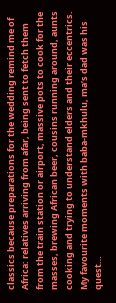classics because preparations for the wedding remind me of Africa: relatives arriving from afar, being sent to fetch them from the train station or airport, massive pots to cook for the masses, brewing African beer, cousins running around, aunts cooking and trying to understand elders and their eccentrics. My favourite moments with baba-mkhulu, ma’s dad was his quest…